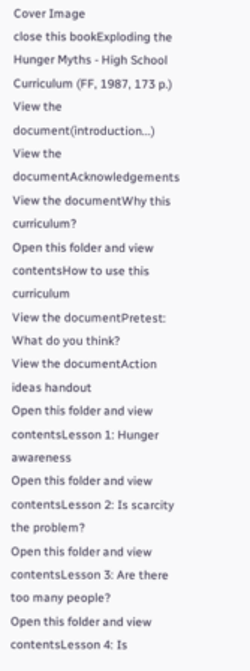Cover Image
close this bookExploding the Hunger Myths - High School Curriculum (FF, 1987, 173 p.)
View the document(introduction...)
View the documentAcknowledgements
View the documentWhy this curriculum?
Open this folder and view contentsHow to use this curriculum
View the documentPretest: What do you think?
View the documentAction ideas handout
Open this folder and view contentsLesson 1: Hunger awareness
Open this folder and view contentsLesson 2: Is scarcity the problem?
Open this folder and view contentsLesson 3: Are there too many people?
Open this folder and view contentsLesson 4: Is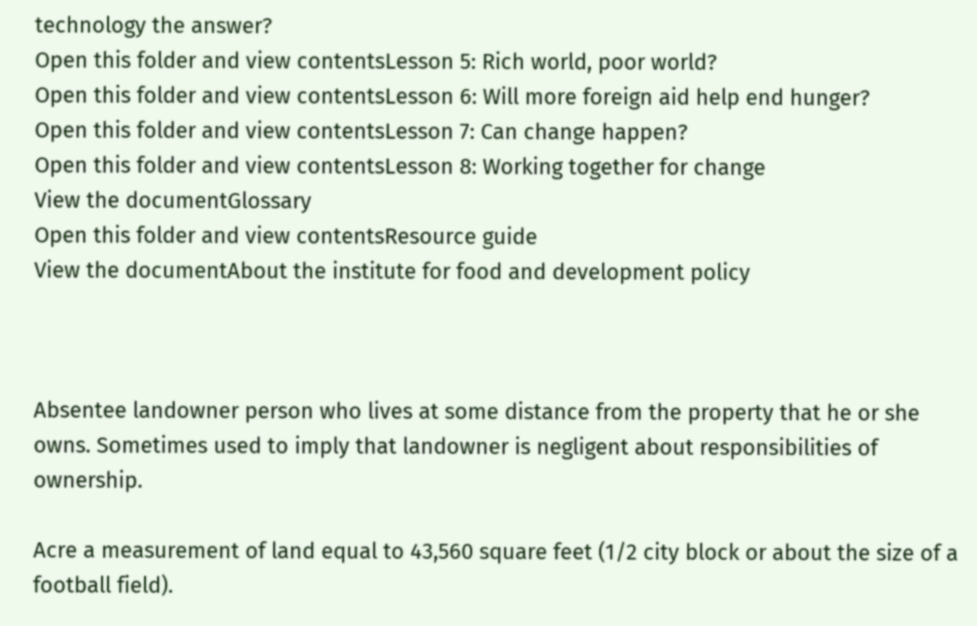technology the answer?
Open this folder and view contentsLesson 5: Rich world, poor world?
Open this folder and view contentsLesson 6: Will more foreign aid help end hunger?
Open this folder and view contentsLesson 7: Can change happen?
Open this folder and view contentsLesson 8: Working together for change
View the documentGlossary
Open this folder and view contentsResource guide
View the documentAbout the institute for food and development policy



Absentee landowner person who lives at some distance from the property that he or she owns. Sometimes used to imply that landowner is negligent about responsibilities of ownership.

Acre a measurement of land equal to 43,560 square feet (1/2 city block or about the size of a football field).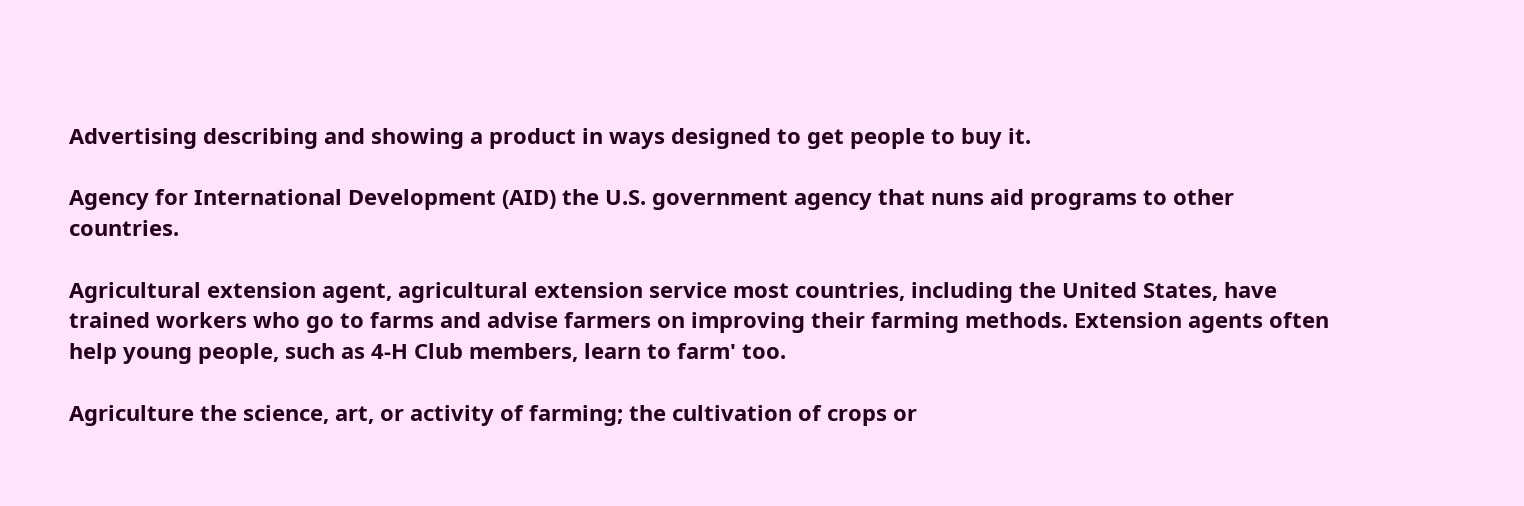Advertising describing and showing a product in ways designed to get people to buy it.

Agency for International Development (AID) the U.S. government agency that nuns aid programs to other countries.

Agricultural extension agent, agricultural extension service most countries, including the United States, have trained workers who go to farms and advise farmers on improving their farming methods. Extension agents often help young people, such as 4-H Club members, learn to farm' too.

Agriculture the science, art, or activity of farming; the cultivation of crops or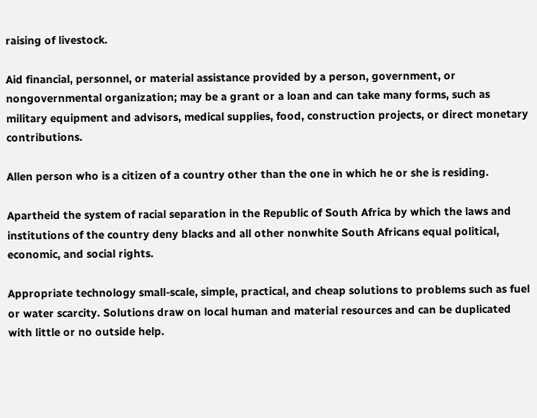raising of livestock.

Aid financial, personnel, or material assistance provided by a person, government, or nongovernmental organization; may be a grant or a loan and can take many forms, such as military equipment and advisors, medical supplies, food, construction projects, or direct monetary contributions.

Allen person who is a citizen of a country other than the one in which he or she is residing.

Apartheid the system of racial separation in the Republic of South Africa by which the laws and institutions of the country deny blacks and all other nonwhite South Africans equal political, economic, and social rights.

Appropriate technology small-scale, simple, practical, and cheap solutions to problems such as fuel or water scarcity. Solutions draw on local human and material resources and can be duplicated with little or no outside help.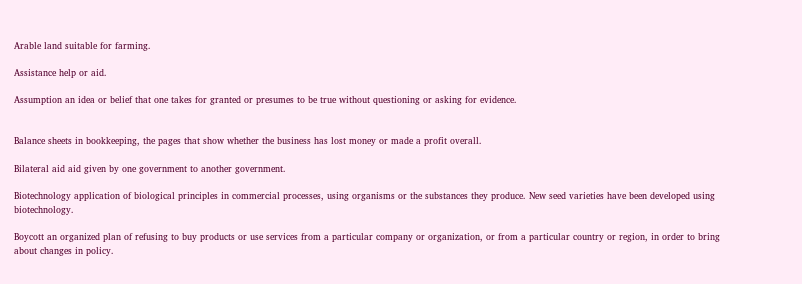Arable land suitable for farming.

Assistance help or aid.

Assumption an idea or belief that one takes for granted or presumes to be true without questioning or asking for evidence.


Balance sheets in bookkeeping, the pages that show whether the business has lost money or made a profit overall.

Bilateral aid aid given by one government to another government.

Biotechnology application of biological principles in commercial processes, using organisms or the substances they produce. New seed varieties have been developed using biotechnology.

Boycott an organized plan of refusing to buy products or use services from a particular company or organization, or from a particular country or region, in order to bring about changes in policy.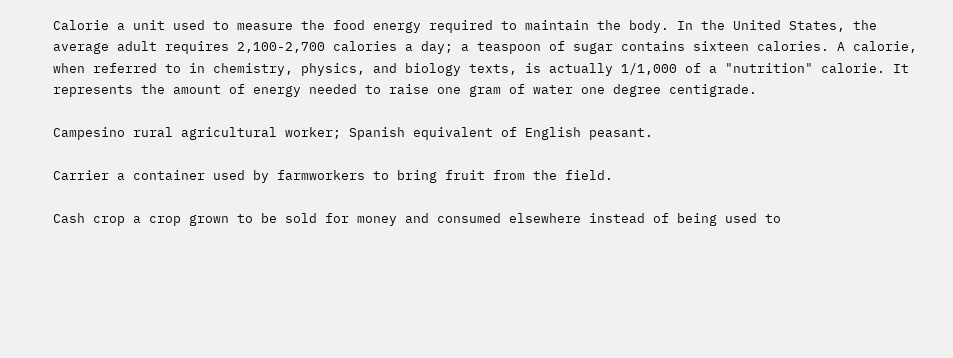Calorie a unit used to measure the food energy required to maintain the body. In the United States, the average adult requires 2,100-2,700 calories a day; a teaspoon of sugar contains sixteen calories. A calorie, when referred to in chemistry, physics, and biology texts, is actually 1/1,000 of a "nutrition" calorie. It represents the amount of energy needed to raise one gram of water one degree centigrade.

Campesino rural agricultural worker; Spanish equivalent of English peasant.

Carrier a container used by farmworkers to bring fruit from the field.

Cash crop a crop grown to be sold for money and consumed elsewhere instead of being used to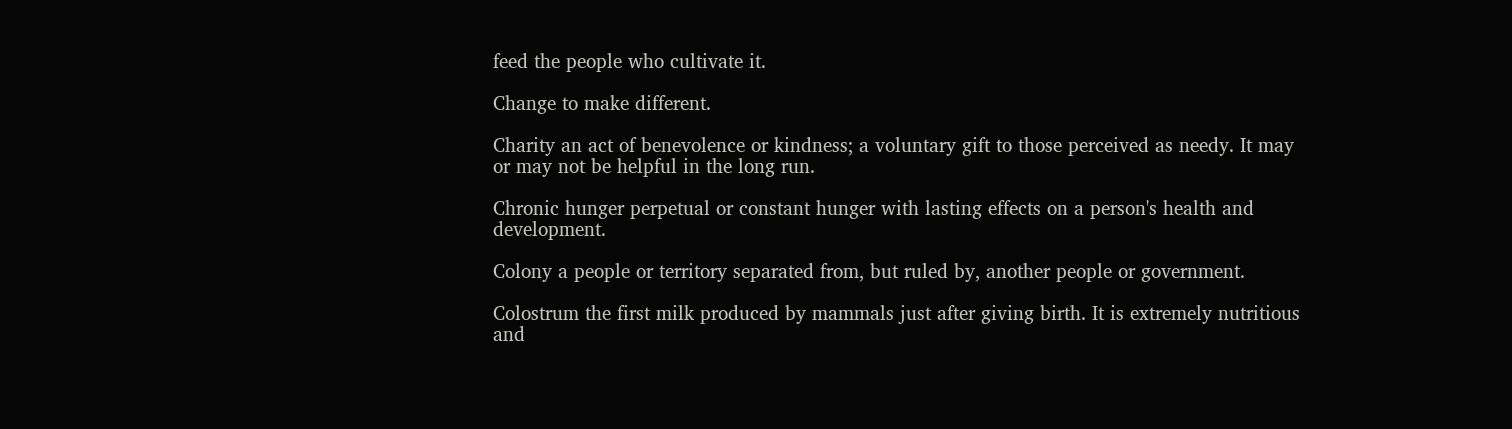feed the people who cultivate it.

Change to make different.

Charity an act of benevolence or kindness; a voluntary gift to those perceived as needy. It may or may not be helpful in the long run.

Chronic hunger perpetual or constant hunger with lasting effects on a person's health and development.

Colony a people or territory separated from, but ruled by, another people or government.

Colostrum the first milk produced by mammals just after giving birth. It is extremely nutritious and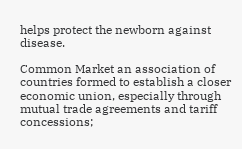helps protect the newborn against disease.

Common Market an association of countries formed to establish a closer economic union, especially through mutual trade agreements and tariff concessions;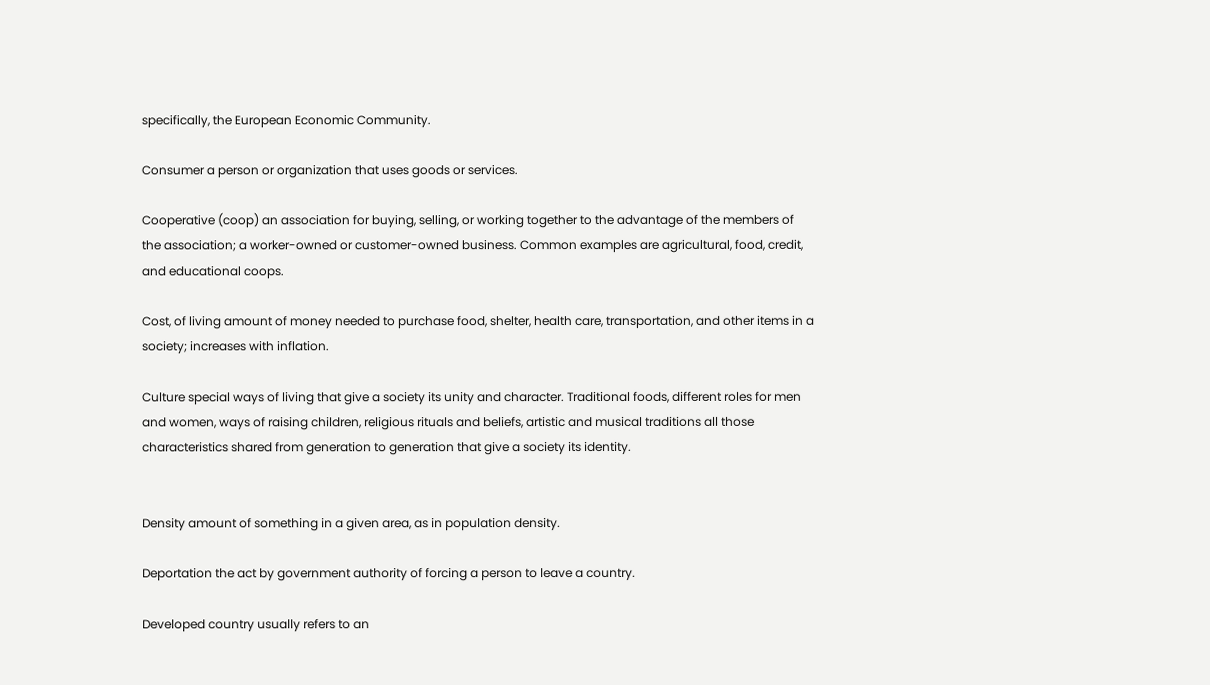specifically, the European Economic Community.

Consumer a person or organization that uses goods or services.

Cooperative (coop) an association for buying, selling, or working together to the advantage of the members of the association; a worker-owned or customer-owned business. Common examples are agricultural, food, credit, and educational coops.

Cost, of living amount of money needed to purchase food, shelter, health care, transportation, and other items in a society; increases with inflation.

Culture special ways of living that give a society its unity and character. Traditional foods, different roles for men and women, ways of raising children, religious rituals and beliefs, artistic and musical traditions all those characteristics shared from generation to generation that give a society its identity.


Density amount of something in a given area, as in population density.

Deportation the act by government authority of forcing a person to leave a country.

Developed country usually refers to an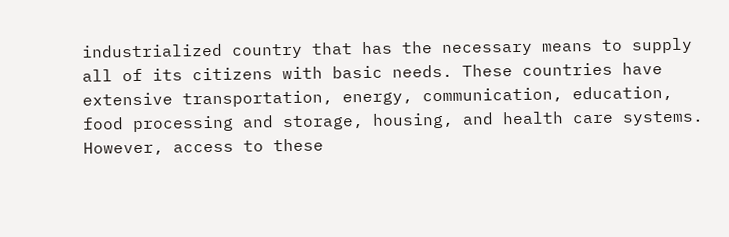industrialized country that has the necessary means to supply all of its citizens with basic needs. These countries have extensive transportation, energy, communication, education, food processing and storage, housing, and health care systems. However, access to these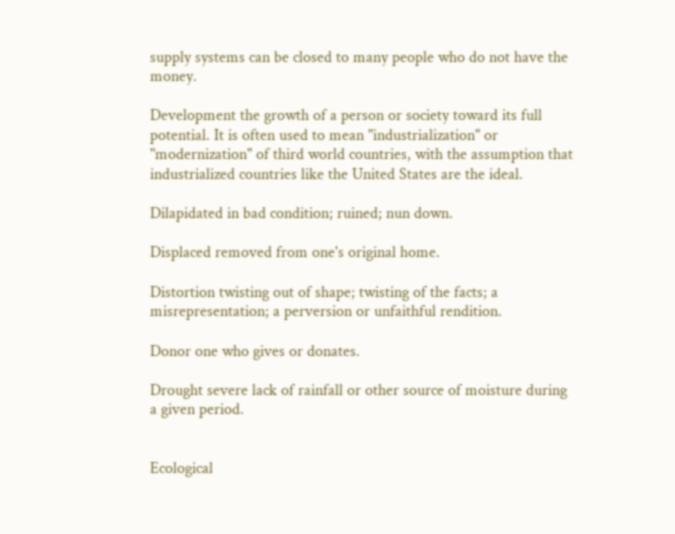supply systems can be closed to many people who do not have the money.

Development the growth of a person or society toward its full potential. It is often used to mean "industrialization" or "modernization" of third world countries, with the assumption that industrialized countries like the United States are the ideal.

Dilapidated in bad condition; ruined; nun down.

Displaced removed from one's original home.

Distortion twisting out of shape; twisting of the facts; a misrepresentation; a perversion or unfaithful rendition.

Donor one who gives or donates.

Drought severe lack of rainfall or other source of moisture during a given period.


Ecological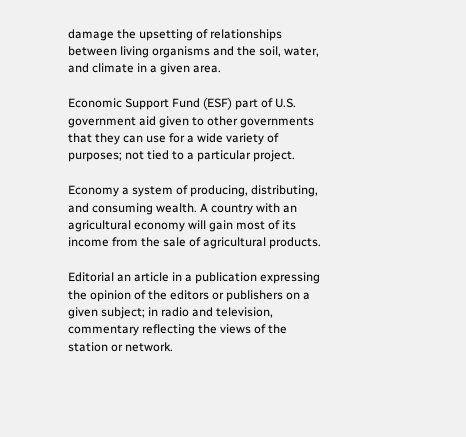damage the upsetting of relationships between living organisms and the soil, water, and climate in a given area.

Economic Support Fund (ESF) part of U.S. government aid given to other governments that they can use for a wide variety of purposes; not tied to a particular project.

Economy a system of producing, distributing, and consuming wealth. A country with an agricultural economy will gain most of its income from the sale of agricultural products.

Editorial an article in a publication expressing the opinion of the editors or publishers on a given subject; in radio and television, commentary reflecting the views of the station or network.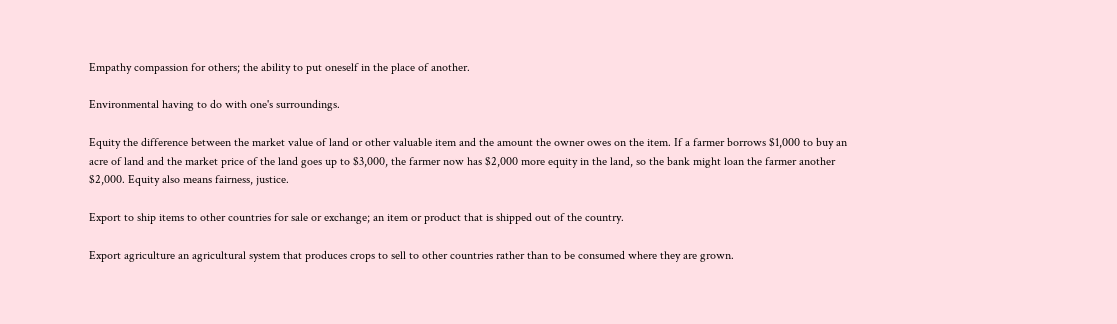Empathy compassion for others; the ability to put oneself in the place of another.

Environmental having to do with one's surroundings.

Equity the difference between the market value of land or other valuable item and the amount the owner owes on the item. If a farmer borrows $1,000 to buy an acre of land and the market price of the land goes up to $3,000, the farmer now has $2,000 more equity in the land, so the bank might loan the farmer another $2,000. Equity also means fairness, justice.

Export to ship items to other countries for sale or exchange; an item or product that is shipped out of the country.

Export agriculture an agricultural system that produces crops to sell to other countries rather than to be consumed where they are grown.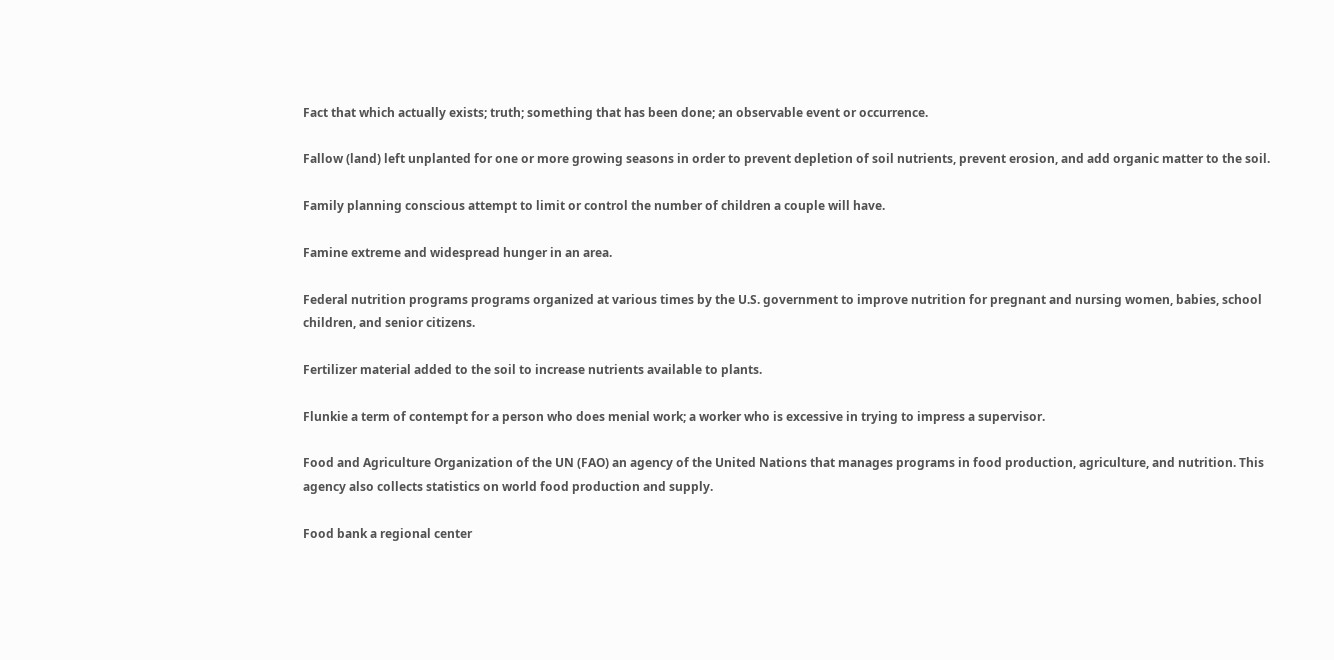Fact that which actually exists; truth; something that has been done; an observable event or occurrence.

Fallow (land) left unplanted for one or more growing seasons in order to prevent depletion of soil nutrients, prevent erosion, and add organic matter to the soil.

Family planning conscious attempt to limit or control the number of children a couple will have.

Famine extreme and widespread hunger in an area.

Federal nutrition programs programs organized at various times by the U.S. government to improve nutrition for pregnant and nursing women, babies, school children, and senior citizens.

Fertilizer material added to the soil to increase nutrients available to plants.

Flunkie a term of contempt for a person who does menial work; a worker who is excessive in trying to impress a supervisor.

Food and Agriculture Organization of the UN (FAO) an agency of the United Nations that manages programs in food production, agriculture, and nutrition. This agency also collects statistics on world food production and supply.

Food bank a regional center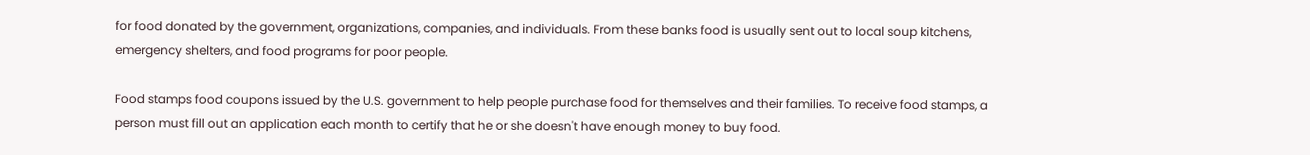for food donated by the government, organizations, companies, and individuals. From these banks food is usually sent out to local soup kitchens, emergency shelters, and food programs for poor people.

Food stamps food coupons issued by the U.S. government to help people purchase food for themselves and their families. To receive food stamps, a person must fill out an application each month to certify that he or she doesn't have enough money to buy food.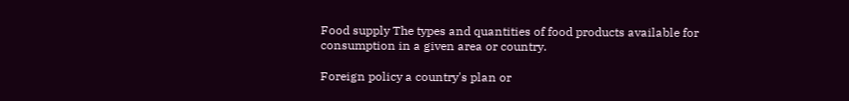Food supply The types and quantities of food products available for consumption in a given area or country.

Foreign policy a country's plan or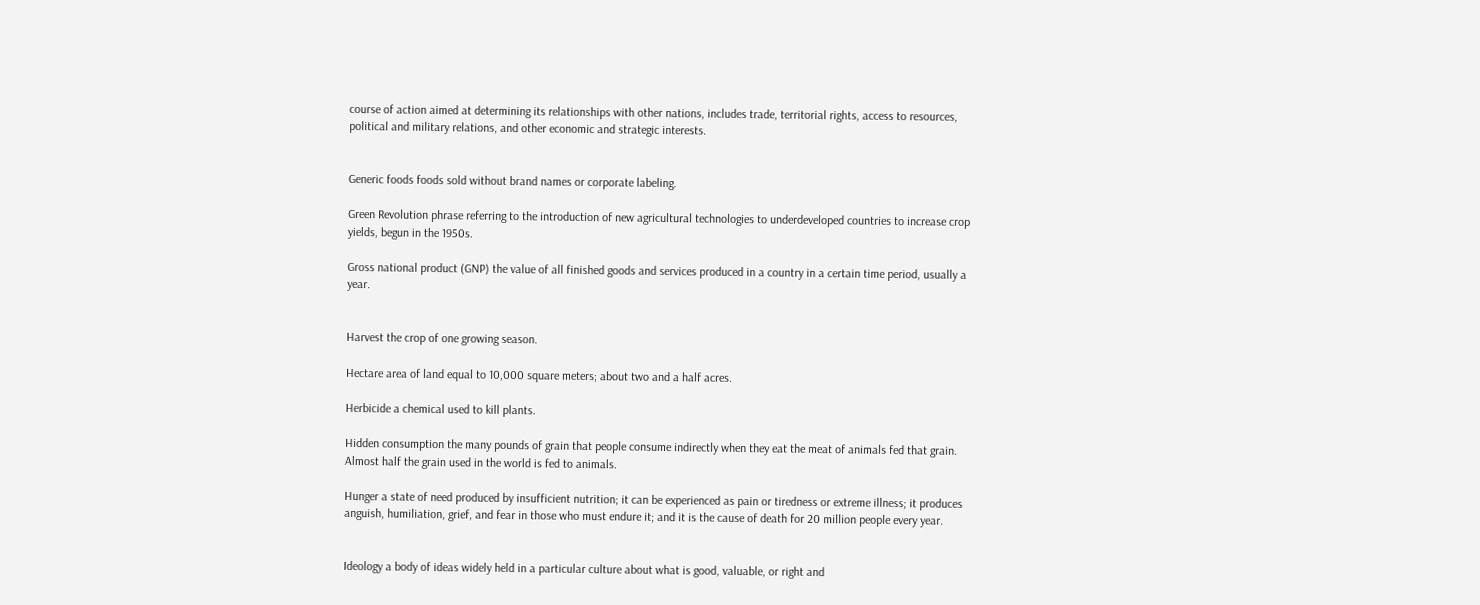course of action aimed at determining its relationships with other nations, includes trade, territorial rights, access to resources, political and military relations, and other economic and strategic interests.


Generic foods foods sold without brand names or corporate labeling.

Green Revolution phrase referring to the introduction of new agricultural technologies to underdeveloped countries to increase crop yields, begun in the 1950s.

Gross national product (GNP) the value of all finished goods and services produced in a country in a certain time period, usually a year.


Harvest the crop of one growing season.

Hectare area of land equal to 10,000 square meters; about two and a half acres.

Herbicide a chemical used to kill plants.

Hidden consumption the many pounds of grain that people consume indirectly when they eat the meat of animals fed that grain. Almost half the grain used in the world is fed to animals.

Hunger a state of need produced by insufficient nutrition; it can be experienced as pain or tiredness or extreme illness; it produces anguish, humiliation, grief, and fear in those who must endure it; and it is the cause of death for 20 million people every year.


Ideology a body of ideas widely held in a particular culture about what is good, valuable, or right and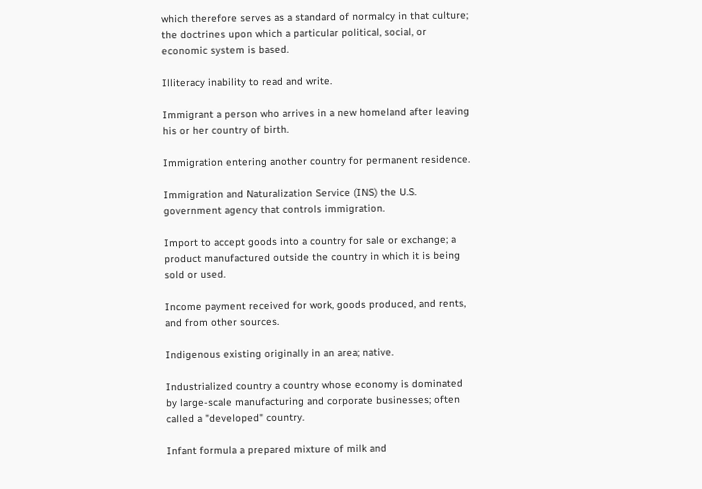which therefore serves as a standard of normalcy in that culture; the doctrines upon which a particular political, social, or economic system is based.

Illiteracy inability to read and write.

Immigrant a person who arrives in a new homeland after leaving his or her country of birth.

Immigration entering another country for permanent residence.

Immigration and Naturalization Service (INS) the U.S. government agency that controls immigration.

Import to accept goods into a country for sale or exchange; a product manufactured outside the country in which it is being sold or used.

Income payment received for work, goods produced, and rents, and from other sources.

Indigenous existing originally in an area; native.

Industrialized country a country whose economy is dominated by large-scale manufacturing and corporate businesses; often called a "developed" country.

Infant formula a prepared mixture of milk and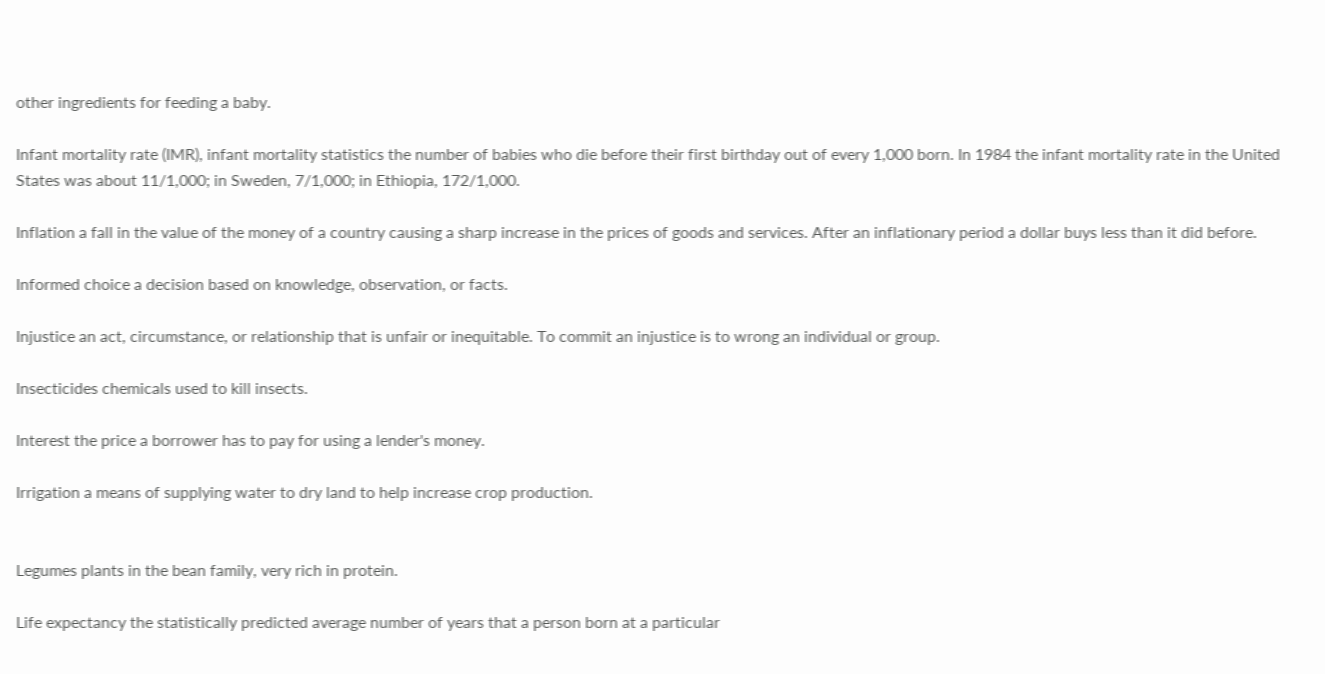other ingredients for feeding a baby.

Infant mortality rate (IMR), infant mortality statistics the number of babies who die before their first birthday out of every 1,000 born. In 1984 the infant mortality rate in the United States was about 11/1,000; in Sweden, 7/1,000; in Ethiopia, 172/1,000.

Inflation a fall in the value of the money of a country causing a sharp increase in the prices of goods and services. After an inflationary period a dollar buys less than it did before.

Informed choice a decision based on knowledge, observation, or facts.

Injustice an act, circumstance, or relationship that is unfair or inequitable. To commit an injustice is to wrong an individual or group.

Insecticides chemicals used to kill insects.

Interest the price a borrower has to pay for using a lender's money.

Irrigation a means of supplying water to dry land to help increase crop production.


Legumes plants in the bean family, very rich in protein.

Life expectancy the statistically predicted average number of years that a person born at a particular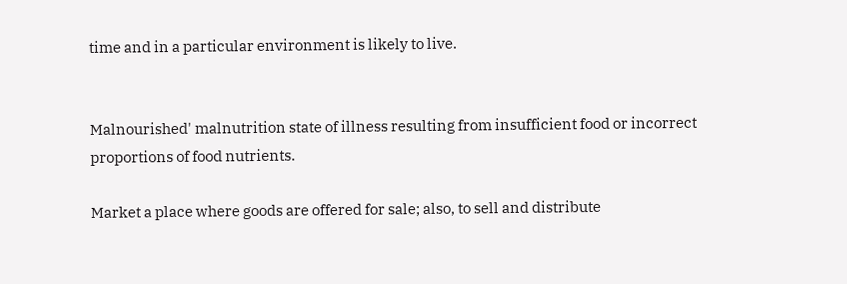time and in a particular environment is likely to live.


Malnourished' malnutrition state of illness resulting from insufficient food or incorrect proportions of food nutrients.

Market a place where goods are offered for sale; also, to sell and distribute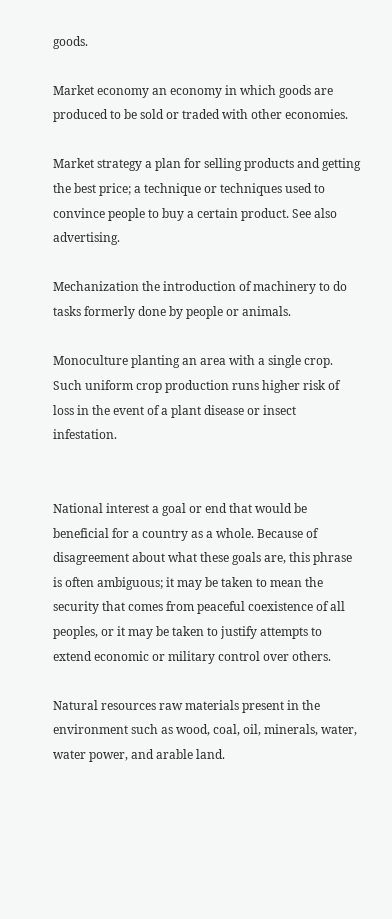goods.

Market economy an economy in which goods are produced to be sold or traded with other economies.

Market strategy a plan for selling products and getting the best price; a technique or techniques used to convince people to buy a certain product. See also advertising.

Mechanization the introduction of machinery to do tasks formerly done by people or animals.

Monoculture planting an area with a single crop. Such uniform crop production runs higher risk of loss in the event of a plant disease or insect infestation.


National interest a goal or end that would be beneficial for a country as a whole. Because of disagreement about what these goals are, this phrase is often ambiguous; it may be taken to mean the security that comes from peaceful coexistence of all peoples, or it may be taken to justify attempts to extend economic or military control over others.

Natural resources raw materials present in the environment such as wood, coal, oil, minerals, water, water power, and arable land.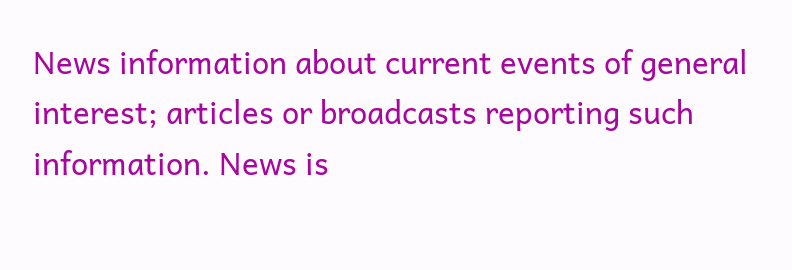News information about current events of general interest; articles or broadcasts reporting such information. News is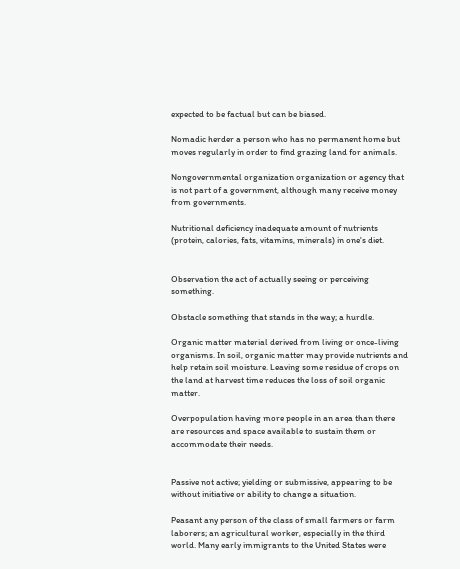expected to be factual but can be biased.

Nomadic herder a person who has no permanent home but moves regularly in order to find grazing land for animals.

Nongovernmental organization organization or agency that is not part of a government, although many receive money from governments.

Nutritional deficiency inadequate amount of nutrients (protein, calories, fats, vitamins, minerals) in one's diet.


Observation the act of actually seeing or perceiving something.

Obstacle something that stands in the way; a hurdle.

Organic matter material derived from living or once-living organisms. In soil, organic matter may provide nutrients and help retain soil moisture. Leaving some residue of crops on the land at harvest time reduces the loss of soil organic matter.

Overpopulation having more people in an area than there are resources and space available to sustain them or accommodate their needs.


Passive not active; yielding or submissive, appearing to be without initiative or ability to change a situation.

Peasant any person of the class of small farmers or farm laborers; an agricultural worker, especially in the third world. Many early immigrants to the United States were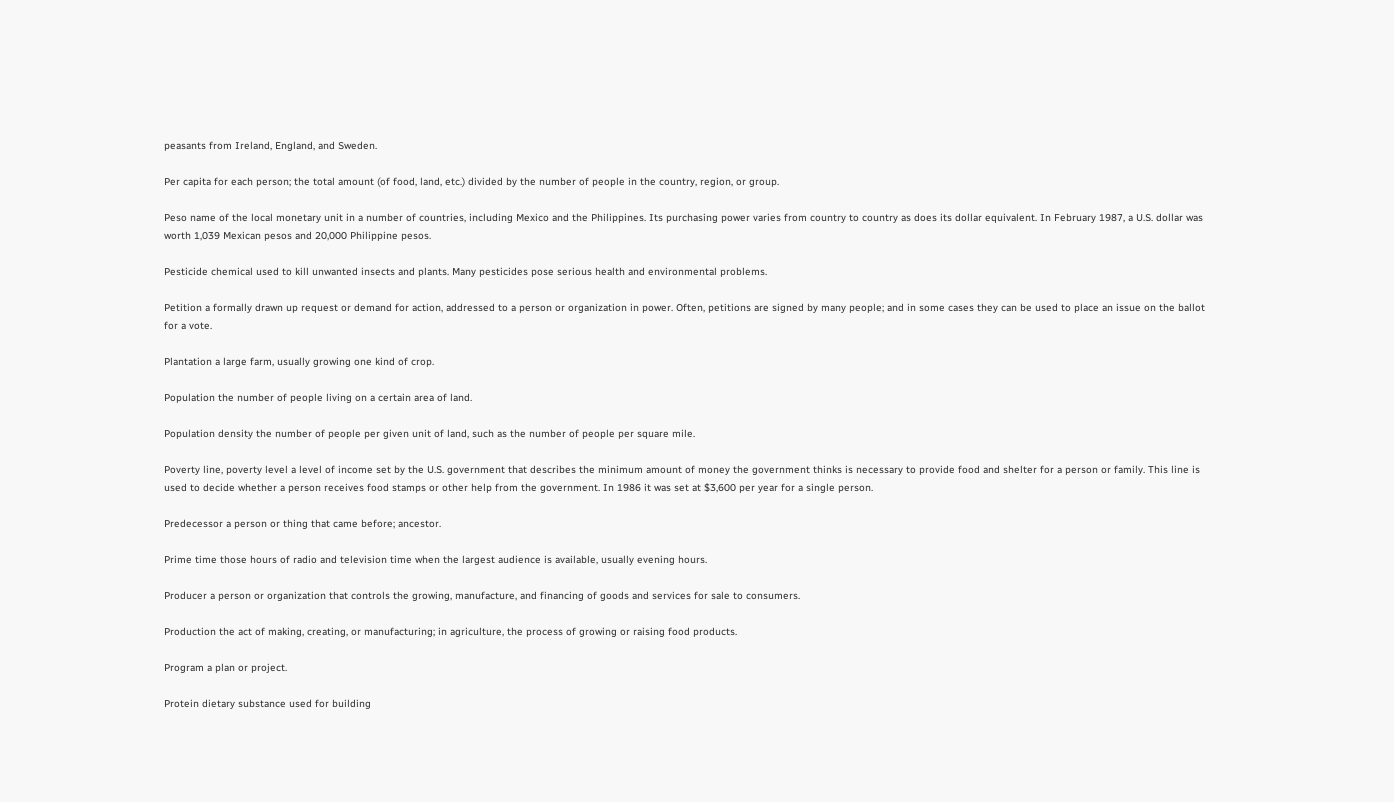peasants from Ireland, England, and Sweden.

Per capita for each person; the total amount (of food, land, etc.) divided by the number of people in the country, region, or group.

Peso name of the local monetary unit in a number of countries, including Mexico and the Philippines. Its purchasing power varies from country to country as does its dollar equivalent. In February 1987, a U.S. dollar was worth 1,039 Mexican pesos and 20,000 Philippine pesos.

Pesticide chemical used to kill unwanted insects and plants. Many pesticides pose serious health and environmental problems.

Petition a formally drawn up request or demand for action, addressed to a person or organization in power. Often, petitions are signed by many people; and in some cases they can be used to place an issue on the ballot for a vote.

Plantation a large farm, usually growing one kind of crop.

Population the number of people living on a certain area of land.

Population density the number of people per given unit of land, such as the number of people per square mile.

Poverty line, poverty level a level of income set by the U.S. government that describes the minimum amount of money the government thinks is necessary to provide food and shelter for a person or family. This line is used to decide whether a person receives food stamps or other help from the government. In 1986 it was set at $3,600 per year for a single person.

Predecessor a person or thing that came before; ancestor.

Prime time those hours of radio and television time when the largest audience is available, usually evening hours.

Producer a person or organization that controls the growing, manufacture, and financing of goods and services for sale to consumers.

Production the act of making, creating, or manufacturing; in agriculture, the process of growing or raising food products.

Program a plan or project.

Protein dietary substance used for building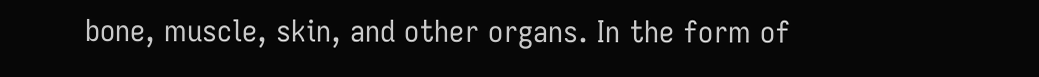bone, muscle, skin, and other organs. In the form of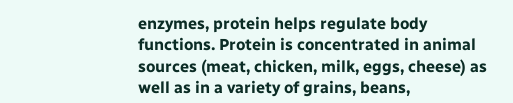enzymes, protein helps regulate body functions. Protein is concentrated in animal sources (meat, chicken, milk, eggs, cheese) as well as in a variety of grains, beans,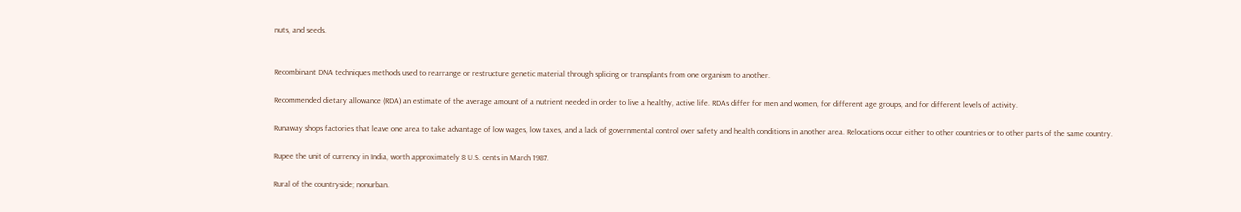nuts, and seeds.


Recombinant DNA techniques methods used to rearrange or restructure genetic material through splicing or transplants from one organism to another.

Recommended dietary allowance (RDA) an estimate of the average amount of a nutrient needed in order to live a healthy, active life. RDAs differ for men and women, for different age groups, and for different levels of activity.

Runaway shops factories that leave one area to take advantage of low wages, low taxes, and a lack of governmental control over safety and health conditions in another area. Relocations occur either to other countries or to other parts of the same country.

Rupee the unit of currency in India, worth approximately 8 U.S. cents in March 1987.

Rural of the countryside; nonurban.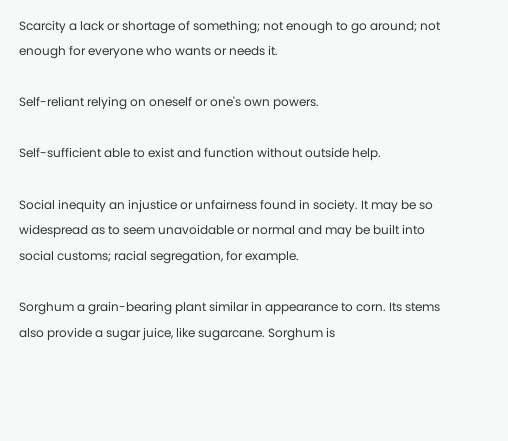Scarcity a lack or shortage of something; not enough to go around; not enough for everyone who wants or needs it.

Self-reliant relying on oneself or one's own powers.

Self-sufficient able to exist and function without outside help.

Social inequity an injustice or unfairness found in society. It may be so widespread as to seem unavoidable or normal and may be built into social customs; racial segregation, for example.

Sorghum a grain-bearing plant similar in appearance to corn. Its stems also provide a sugar juice, like sugarcane. Sorghum is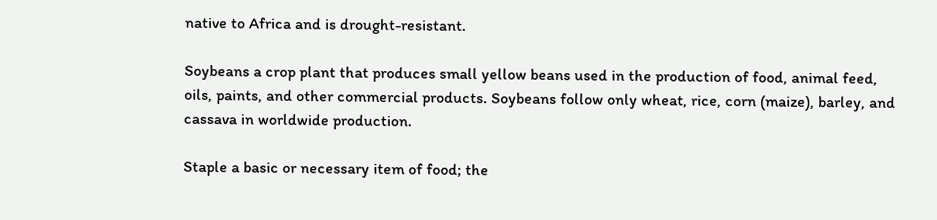native to Africa and is drought-resistant.

Soybeans a crop plant that produces small yellow beans used in the production of food, animal feed, oils, paints, and other commercial products. Soybeans follow only wheat, rice, corn (maize), barley, and cassava in worldwide production.

Staple a basic or necessary item of food; the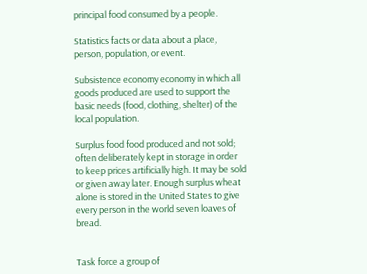principal food consumed by a people.

Statistics facts or data about a place, person, population, or event.

Subsistence economy economy in which all goods produced are used to support the basic needs (food, clothing, shelter) of the local population.

Surplus food food produced and not sold; often deliberately kept in storage in order to keep prices artificially high. It may be sold or given away later. Enough surplus wheat alone is stored in the United States to give every person in the world seven loaves of bread.


Task force a group of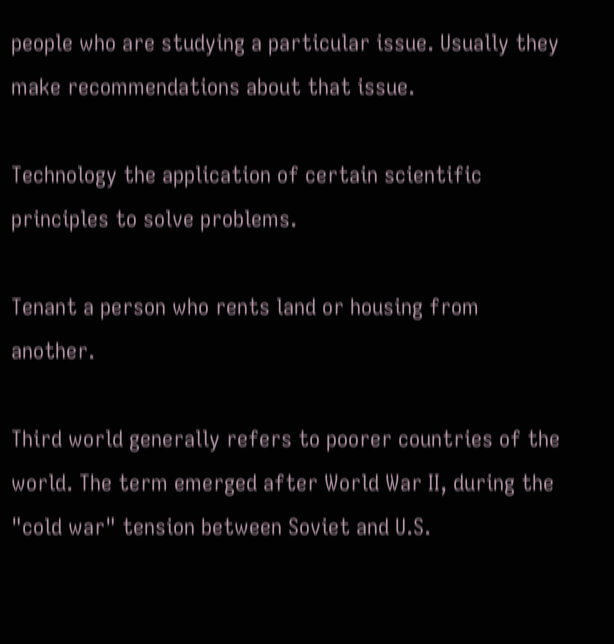people who are studying a particular issue. Usually they make recommendations about that issue.

Technology the application of certain scientific principles to solve problems.

Tenant a person who rents land or housing from another.

Third world generally refers to poorer countries of the world. The term emerged after World War II, during the "cold war" tension between Soviet and U.S.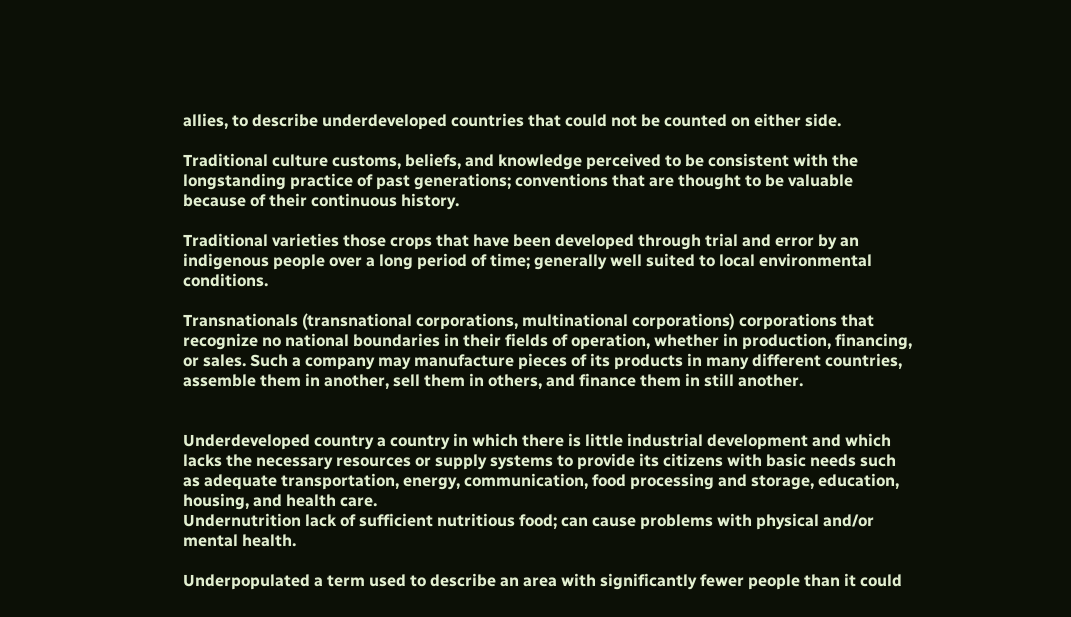allies, to describe underdeveloped countries that could not be counted on either side.

Traditional culture customs, beliefs, and knowledge perceived to be consistent with the longstanding practice of past generations; conventions that are thought to be valuable because of their continuous history.

Traditional varieties those crops that have been developed through trial and error by an indigenous people over a long period of time; generally well suited to local environmental conditions.

Transnationals (transnational corporations, multinational corporations) corporations that recognize no national boundaries in their fields of operation, whether in production, financing, or sales. Such a company may manufacture pieces of its products in many different countries, assemble them in another, sell them in others, and finance them in still another.


Underdeveloped country a country in which there is little industrial development and which lacks the necessary resources or supply systems to provide its citizens with basic needs such as adequate transportation, energy, communication, food processing and storage, education, housing, and health care.
Undernutrition lack of sufficient nutritious food; can cause problems with physical and/or mental health.

Underpopulated a term used to describe an area with significantly fewer people than it could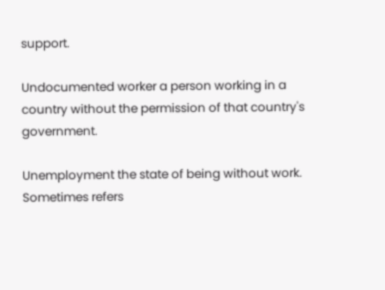support.

Undocumented worker a person working in a country without the permission of that country's government.

Unemployment the state of being without work. Sometimes refers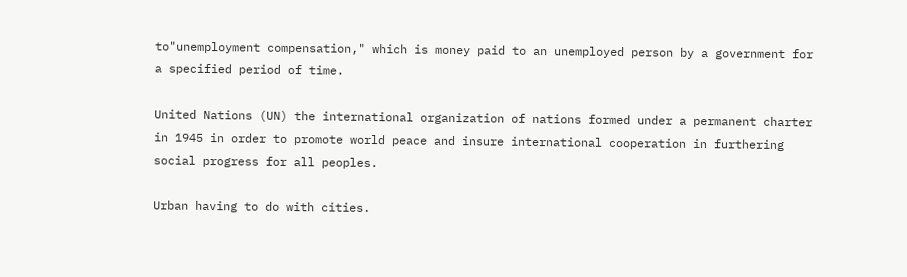to"unemployment compensation," which is money paid to an unemployed person by a government for a specified period of time.

United Nations (UN) the international organization of nations formed under a permanent charter in 1945 in order to promote world peace and insure international cooperation in furthering social progress for all peoples.

Urban having to do with cities.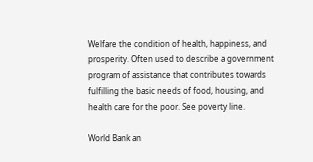Welfare the condition of health, happiness, and prosperity. Often used to describe a government program of assistance that contributes towards fulfilling the basic needs of food, housing, and health care for the poor. See poverty line.

World Bank an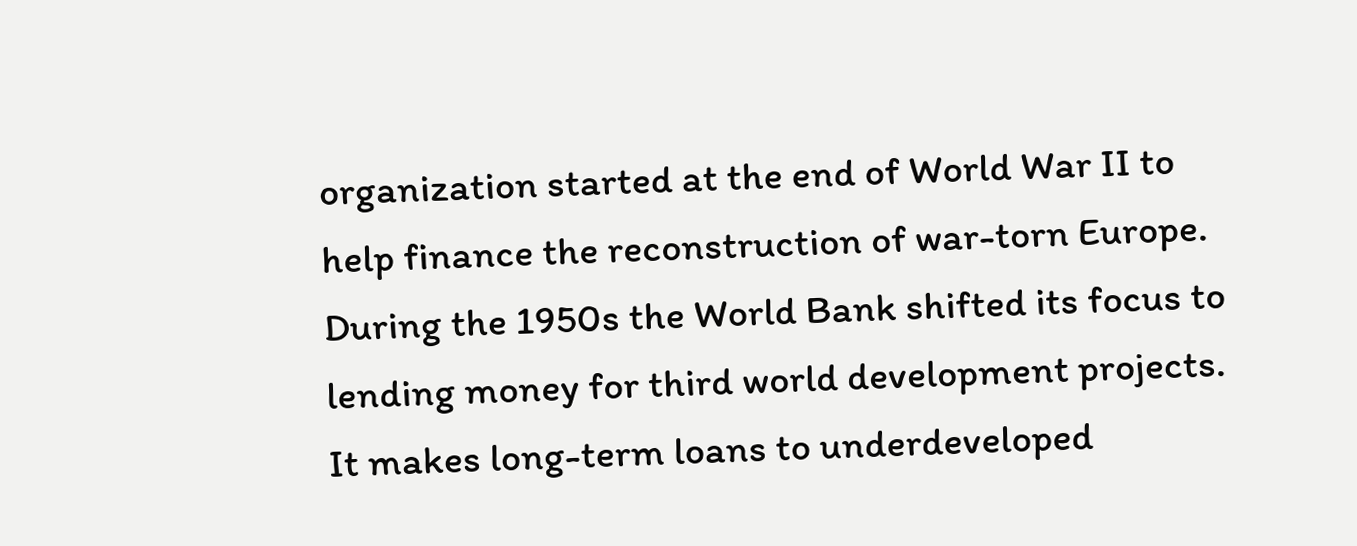organization started at the end of World War II to help finance the reconstruction of war-torn Europe. During the 1950s the World Bank shifted its focus to lending money for third world development projects. It makes long-term loans to underdeveloped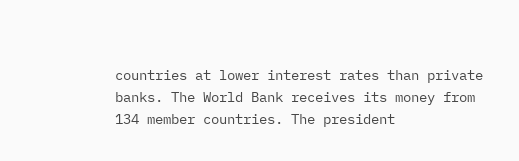countries at lower interest rates than private banks. The World Bank receives its money from 134 member countries. The president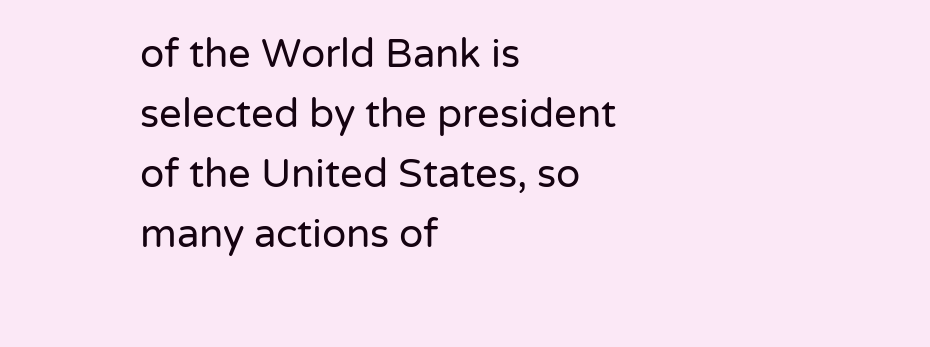of the World Bank is selected by the president of the United States, so many actions of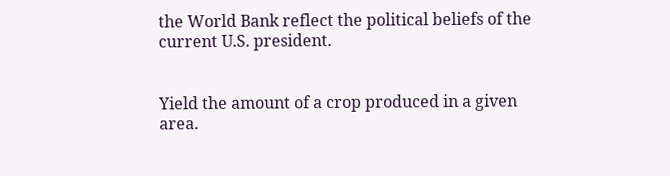the World Bank reflect the political beliefs of the current U.S. president.


Yield the amount of a crop produced in a given area.